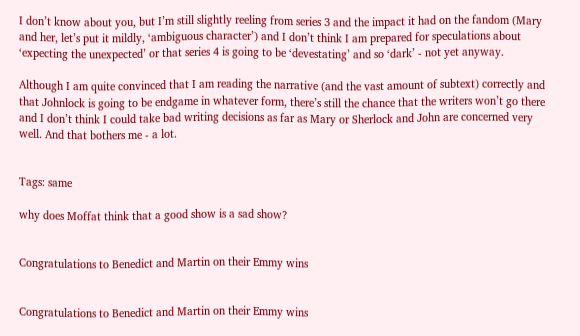I don’t know about you, but I’m still slightly reeling from series 3 and the impact it had on the fandom (Mary and her, let’s put it mildly, ‘ambiguous character’) and I don’t think I am prepared for speculations about ‘expecting the unexpected’ or that series 4 is going to be ‘devestating’ and so ‘dark’ - not yet anyway.

Although I am quite convinced that I am reading the narrative (and the vast amount of subtext) correctly and that Johnlock is going to be endgame in whatever form, there’s still the chance that the writers won’t go there and I don’t think I could take bad writing decisions as far as Mary or Sherlock and John are concerned very well. And that bothers me - a lot.


Tags: same

why does Moffat think that a good show is a sad show?


Congratulations to Benedict and Martin on their Emmy wins


Congratulations to Benedict and Martin on their Emmy wins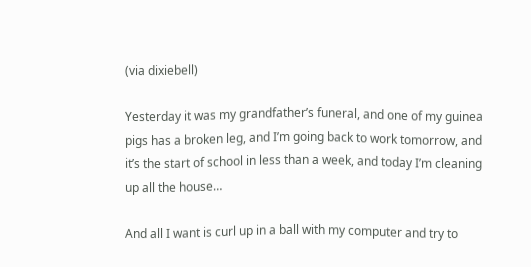(via dixiebell)

Yesterday it was my grandfather’s funeral, and one of my guinea pigs has a broken leg, and I’m going back to work tomorrow, and it’s the start of school in less than a week, and today I’m cleaning up all the house…

And all I want is curl up in a ball with my computer and try to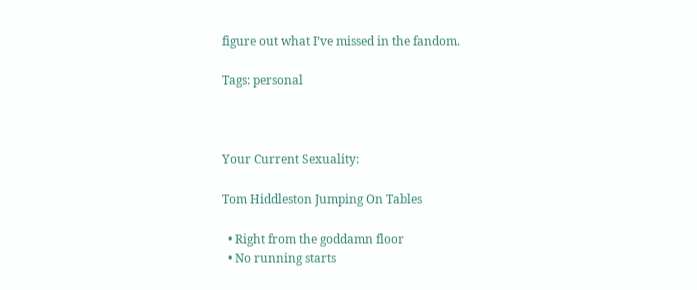figure out what I’ve missed in the fandom.

Tags: personal



Your Current Sexuality:

Tom Hiddleston Jumping On Tables

  • Right from the goddamn floor
  • No running starts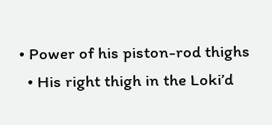• Power of his piston-rod thighs
  • His right thigh in the Loki’d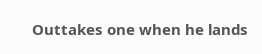Outtakes one when he lands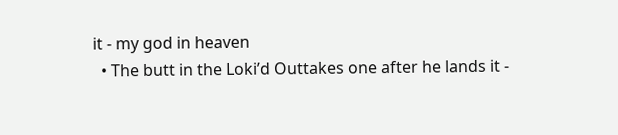it - my god in heaven
  • The butt in the Loki’d Outtakes one after he lands it -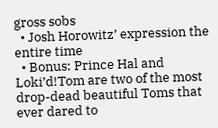gross sobs
  • Josh Horowitz’ expression the entire time
  • Bonus: Prince Hal and Loki’d!Tom are two of the most drop-dead beautiful Toms that ever dared to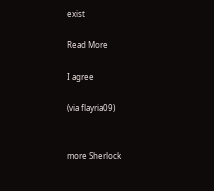exist

Read More

I agree

(via flayria09)


more Sherlock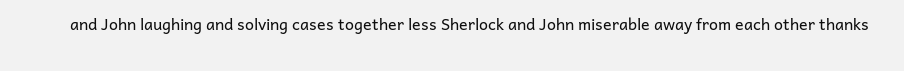and John laughing and solving cases together less Sherlock and John miserable away from each other thanks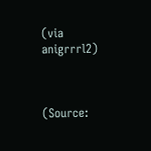(via anigrrrl2)



(Source: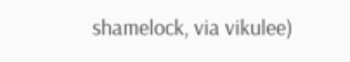shamelock, via vikulee)